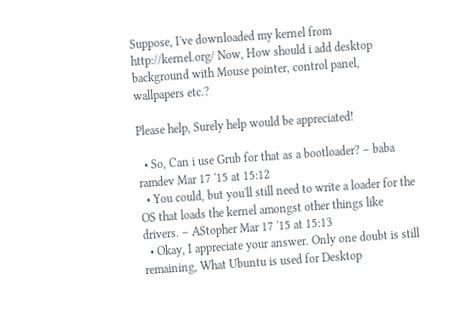Suppose, I've downloaded my kernel from http://kernel.org/ Now, How should i add desktop background with Mouse pointer, control panel, wallpapers etc.?

Please help, Surely help would be appreciated!

  • So, Can i use Grub for that as a bootloader? – baba ramdev Mar 17 '15 at 15:12
  • You could, but you'll still need to write a loader for the OS that loads the kernel amongst other things like drivers. – AStopher Mar 17 '15 at 15:13
  • Okay, I appreciate your answer. Only one doubt is still remaining, What Ubuntu is used for Desktop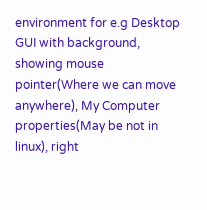environment for e.g Desktop GUI with background, showing mouse pointer(Where we can move anywhere), My Computer properties(May be not in linux), right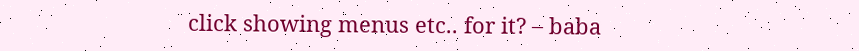click showing menus etc.. for it? – baba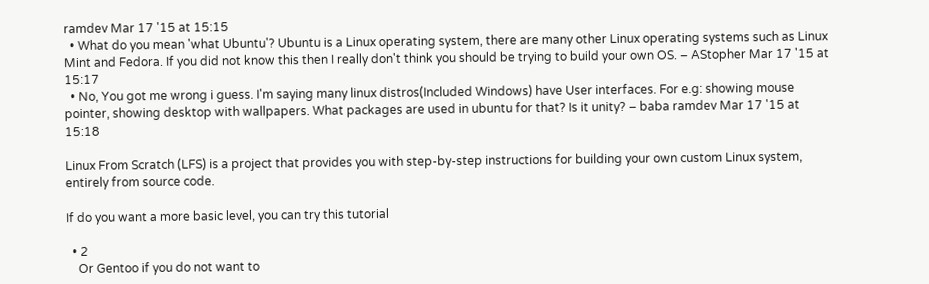ramdev Mar 17 '15 at 15:15
  • What do you mean 'what Ubuntu'? Ubuntu is a Linux operating system, there are many other Linux operating systems such as Linux Mint and Fedora. If you did not know this then I really don't think you should be trying to build your own OS. – AStopher Mar 17 '15 at 15:17
  • No, You got me wrong i guess. I'm saying many linux distros(Included Windows) have User interfaces. For e.g: showing mouse pointer, showing desktop with wallpapers. What packages are used in ubuntu for that? Is it unity? – baba ramdev Mar 17 '15 at 15:18

Linux From Scratch (LFS) is a project that provides you with step-by-step instructions for building your own custom Linux system, entirely from source code.

If do you want a more basic level, you can try this tutorial

  • 2
    Or Gentoo if you do not want to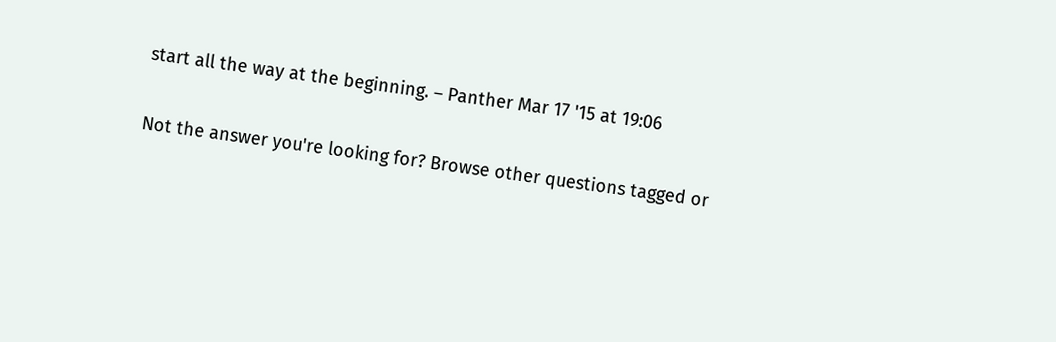start all the way at the beginning. – Panther Mar 17 '15 at 19:06

Not the answer you're looking for? Browse other questions tagged or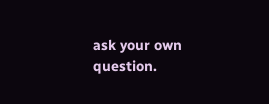ask your own question.